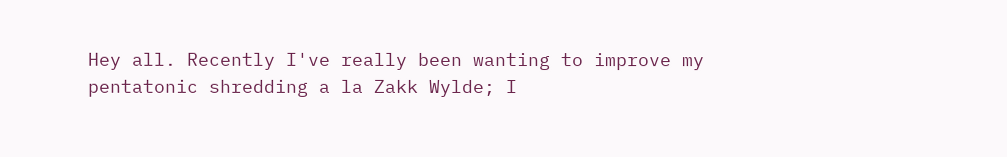Hey all. Recently I've really been wanting to improve my pentatonic shredding a la Zakk Wylde; I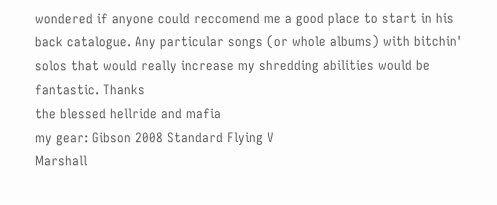wondered if anyone could reccomend me a good place to start in his back catalogue. Any particular songs (or whole albums) with bitchin' solos that would really increase my shredding abilities would be fantastic. Thanks
the blessed hellride and mafia
my gear: Gibson 2008 Standard Flying V
Marshall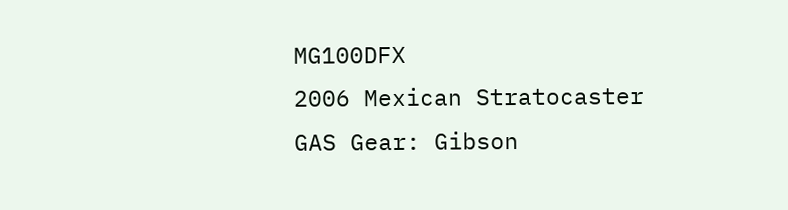MG100DFX
2006 Mexican Stratocaster
GAS Gear: Gibson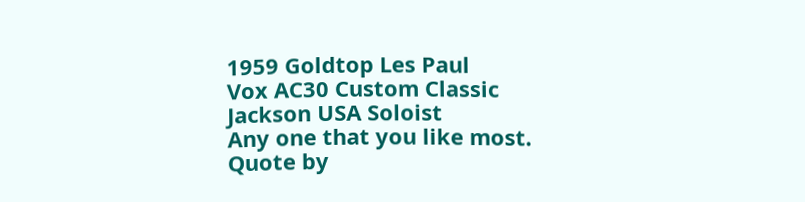1959 Goldtop Les Paul
Vox AC30 Custom Classic
Jackson USA Soloist
Any one that you like most.
Quote by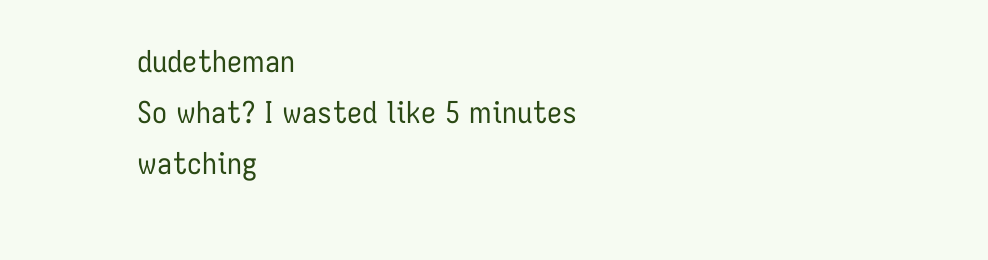dudetheman
So what? I wasted like 5 minutes watching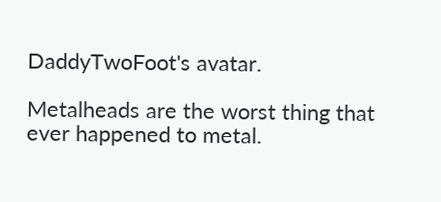DaddyTwoFoot's avatar.

Metalheads are the worst thing that ever happened to metal.